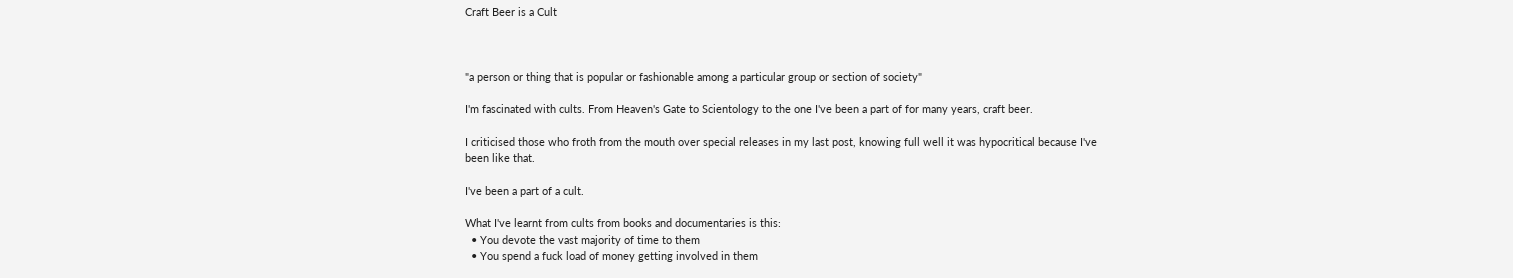Craft Beer is a Cult



"a person or thing that is popular or fashionable among a particular group or section of society"

I'm fascinated with cults. From Heaven's Gate to Scientology to the one I've been a part of for many years, craft beer.

I criticised those who froth from the mouth over special releases in my last post, knowing full well it was hypocritical because I've been like that.

I've been a part of a cult.

What I've learnt from cults from books and documentaries is this:
  • You devote the vast majority of time to them
  • You spend a fuck load of money getting involved in them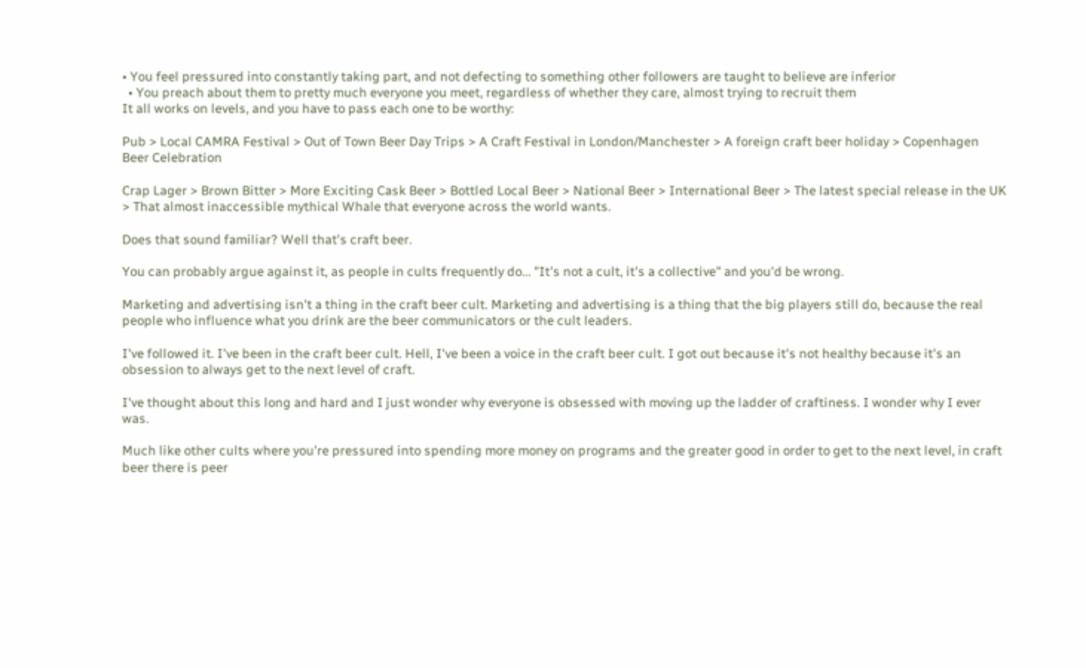• You feel pressured into constantly taking part, and not defecting to something other followers are taught to believe are inferior
  • You preach about them to pretty much everyone you meet, regardless of whether they care, almost trying to recruit them
It all works on levels, and you have to pass each one to be worthy:

Pub > Local CAMRA Festival > Out of Town Beer Day Trips > A Craft Festival in London/Manchester > A foreign craft beer holiday > Copenhagen Beer Celebration

Crap Lager > Brown Bitter > More Exciting Cask Beer > Bottled Local Beer > National Beer > International Beer > The latest special release in the UK > That almost inaccessible mythical Whale that everyone across the world wants.

Does that sound familiar? Well that's craft beer.

You can probably argue against it, as people in cults frequently do... "It's not a cult, it's a collective" and you'd be wrong.

Marketing and advertising isn't a thing in the craft beer cult. Marketing and advertising is a thing that the big players still do, because the real people who influence what you drink are the beer communicators or the cult leaders.

I've followed it. I've been in the craft beer cult. Hell, I've been a voice in the craft beer cult. I got out because it's not healthy because it's an obsession to always get to the next level of craft.

I've thought about this long and hard and I just wonder why everyone is obsessed with moving up the ladder of craftiness. I wonder why I ever was.

Much like other cults where you're pressured into spending more money on programs and the greater good in order to get to the next level, in craft beer there is peer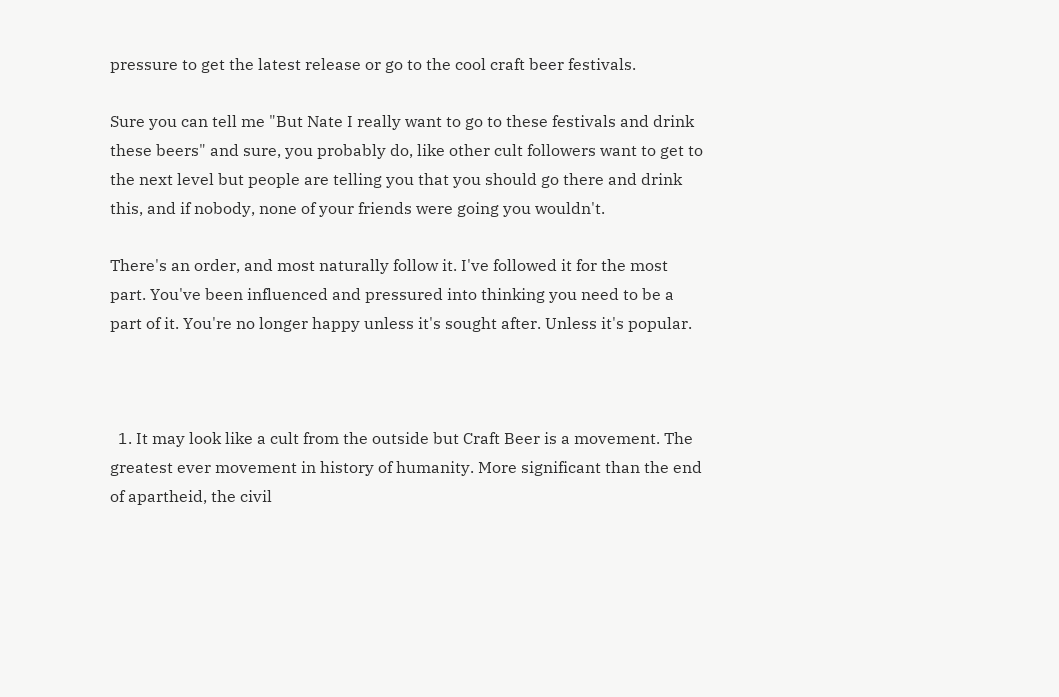pressure to get the latest release or go to the cool craft beer festivals.

Sure you can tell me "But Nate I really want to go to these festivals and drink these beers" and sure, you probably do, like other cult followers want to get to the next level but people are telling you that you should go there and drink this, and if nobody, none of your friends were going you wouldn't.

There's an order, and most naturally follow it. I've followed it for the most part. You've been influenced and pressured into thinking you need to be a part of it. You're no longer happy unless it's sought after. Unless it's popular.



  1. It may look like a cult from the outside but Craft Beer is a movement. The greatest ever movement in history of humanity. More significant than the end of apartheid, the civil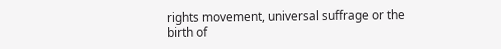rights movement, universal suffrage or the birth of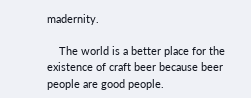madernity.

    The world is a better place for the existence of craft beer because beer people are good people.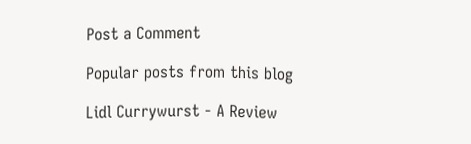Post a Comment

Popular posts from this blog

Lidl Currywurst - A Review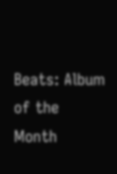Beats: Album of the Month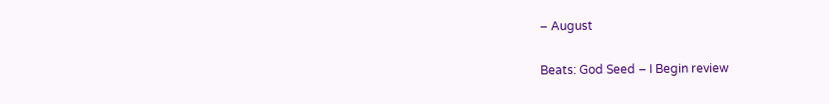– August

Beats: God Seed – I Begin review